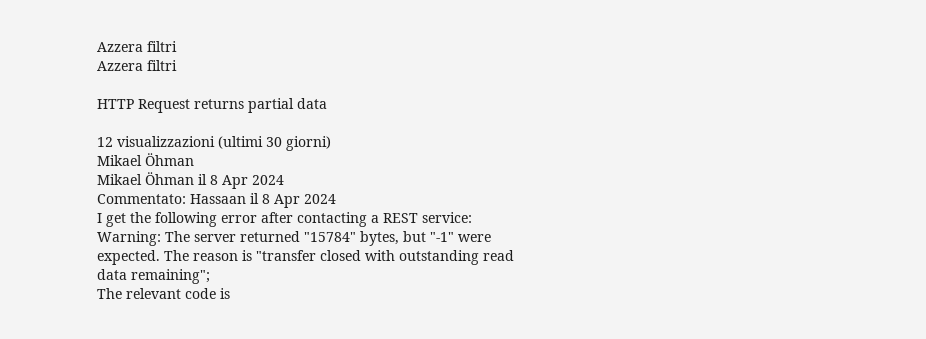Azzera filtri
Azzera filtri

HTTP Request returns partial data

12 visualizzazioni (ultimi 30 giorni)
Mikael Öhman
Mikael Öhman il 8 Apr 2024
Commentato: Hassaan il 8 Apr 2024
I get the following error after contacting a REST service:
Warning: The server returned "15784" bytes, but "-1" were expected. The reason is "transfer closed with outstanding read data remaining";
The relevant code is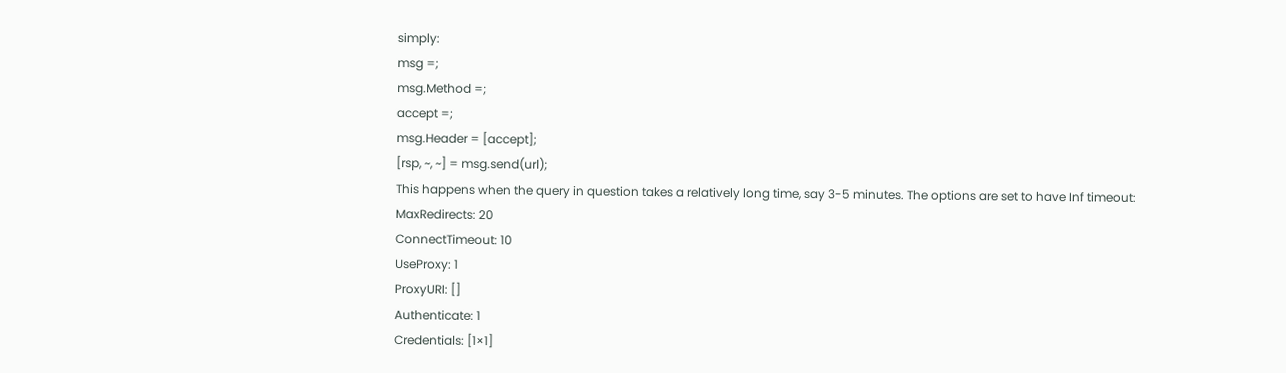simply:
msg =;
msg.Method =;
accept =;
msg.Header = [accept];
[rsp, ~, ~] = msg.send(url);
This happens when the query in question takes a relatively long time, say 3-5 minutes. The options are set to have Inf timeout:
MaxRedirects: 20
ConnectTimeout: 10
UseProxy: 1
ProxyURI: []
Authenticate: 1
Credentials: [1×1]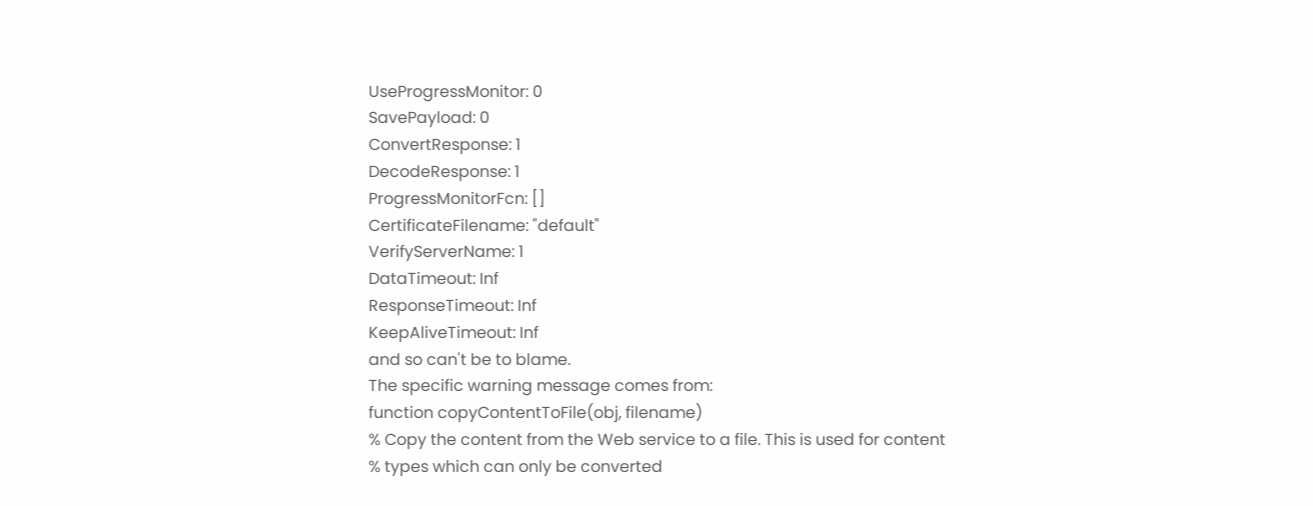UseProgressMonitor: 0
SavePayload: 0
ConvertResponse: 1
DecodeResponse: 1
ProgressMonitorFcn: []
CertificateFilename: "default"
VerifyServerName: 1
DataTimeout: Inf
ResponseTimeout: Inf
KeepAliveTimeout: Inf
and so can't be to blame.
The specific warning message comes from:
function copyContentToFile(obj, filename)
% Copy the content from the Web service to a file. This is used for content
% types which can only be converted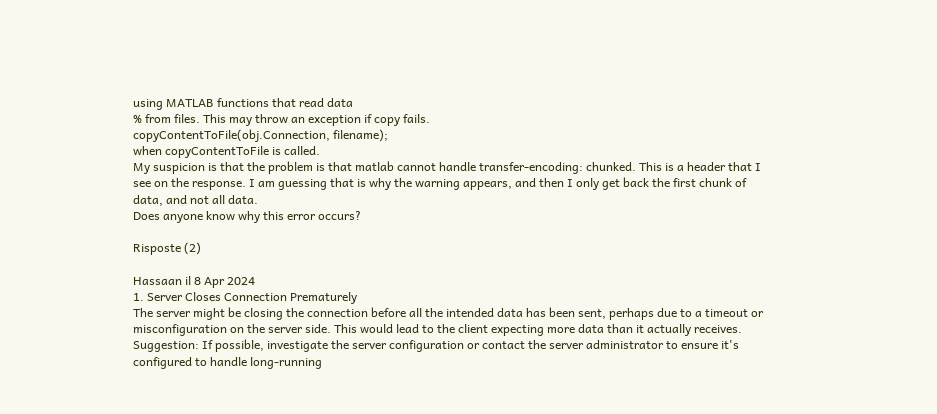using MATLAB functions that read data
% from files. This may throw an exception if copy fails.
copyContentToFile(obj.Connection, filename);
when copyContentToFile is called.
My suspicion is that the problem is that matlab cannot handle transfer-encoding: chunked. This is a header that I see on the response. I am guessing that is why the warning appears, and then I only get back the first chunk of data, and not all data.
Does anyone know why this error occurs?

Risposte (2)

Hassaan il 8 Apr 2024
1. Server Closes Connection Prematurely
The server might be closing the connection before all the intended data has been sent, perhaps due to a timeout or misconfiguration on the server side. This would lead to the client expecting more data than it actually receives.
Suggestion: If possible, investigate the server configuration or contact the server administrator to ensure it's configured to handle long-running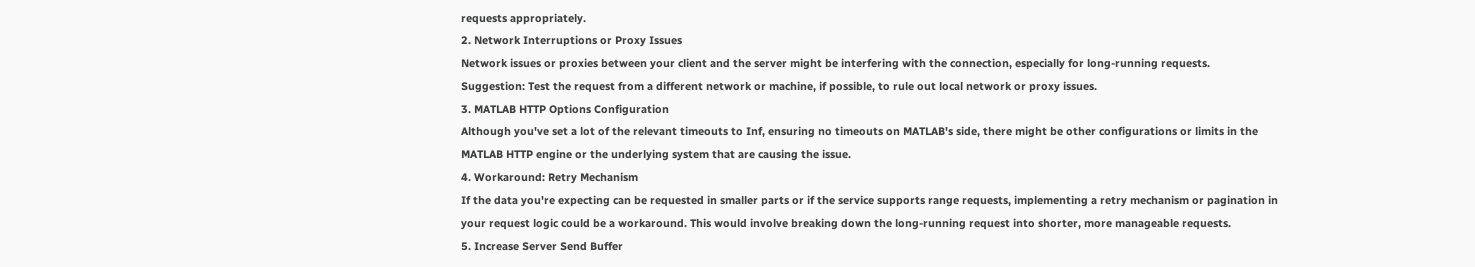requests appropriately.
2. Network Interruptions or Proxy Issues
Network issues or proxies between your client and the server might be interfering with the connection, especially for long-running requests.
Suggestion: Test the request from a different network or machine, if possible, to rule out local network or proxy issues.
3. MATLAB HTTP Options Configuration
Although you've set a lot of the relevant timeouts to Inf, ensuring no timeouts on MATLAB's side, there might be other configurations or limits in the MATLAB HTTP engine or the underlying system that are causing the issue.
4. Workaround: Retry Mechanism
If the data you're expecting can be requested in smaller parts or if the service supports range requests, implementing a retry mechanism or pagination in your request logic could be a workaround. This would involve breaking down the long-running request into shorter, more manageable requests.
5. Increase Server Send Buffer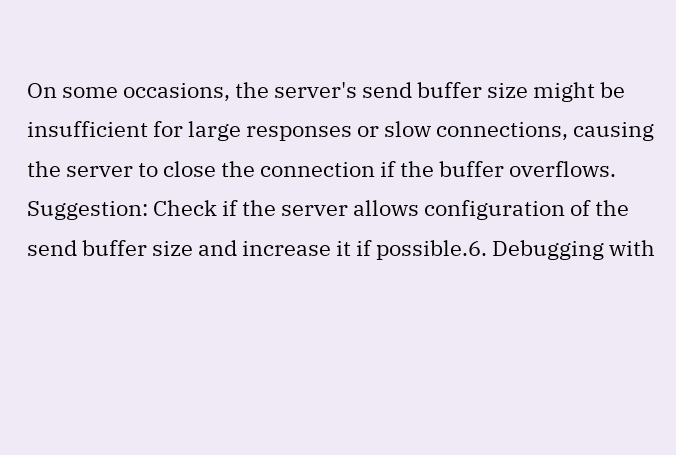On some occasions, the server's send buffer size might be insufficient for large responses or slow connections, causing the server to close the connection if the buffer overflows.
Suggestion: Check if the server allows configuration of the send buffer size and increase it if possible.6. Debugging with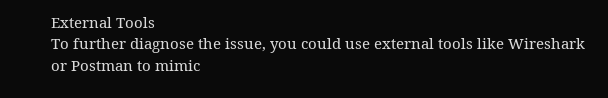External Tools
To further diagnose the issue, you could use external tools like Wireshark or Postman to mimic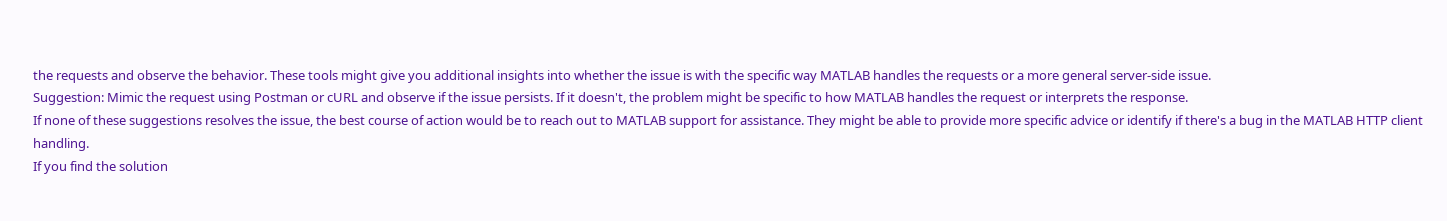the requests and observe the behavior. These tools might give you additional insights into whether the issue is with the specific way MATLAB handles the requests or a more general server-side issue.
Suggestion: Mimic the request using Postman or cURL and observe if the issue persists. If it doesn't, the problem might be specific to how MATLAB handles the request or interprets the response.
If none of these suggestions resolves the issue, the best course of action would be to reach out to MATLAB support for assistance. They might be able to provide more specific advice or identify if there's a bug in the MATLAB HTTP client handling.
If you find the solution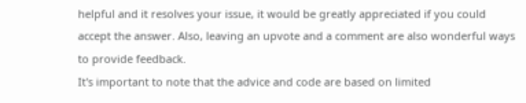helpful and it resolves your issue, it would be greatly appreciated if you could accept the answer. Also, leaving an upvote and a comment are also wonderful ways to provide feedback.
It's important to note that the advice and code are based on limited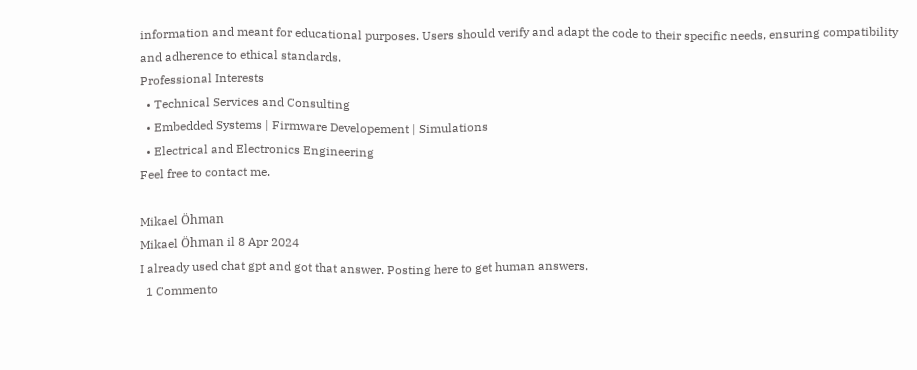information and meant for educational purposes. Users should verify and adapt the code to their specific needs, ensuring compatibility and adherence to ethical standards.
Professional Interests
  • Technical Services and Consulting
  • Embedded Systems | Firmware Developement | Simulations
  • Electrical and Electronics Engineering
Feel free to contact me.

Mikael Öhman
Mikael Öhman il 8 Apr 2024
I already used chat gpt and got that answer. Posting here to get human answers.
  1 Commento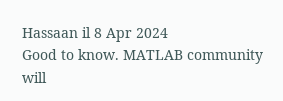Hassaan il 8 Apr 2024
Good to know. MATLAB community will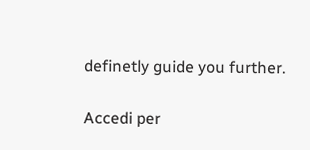definetly guide you further.

Accedi per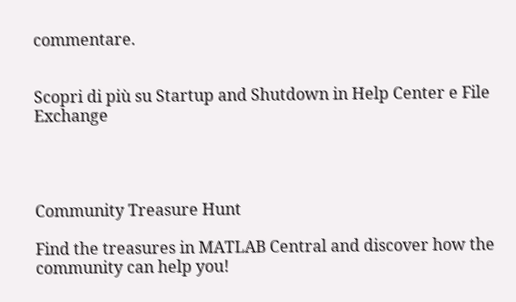commentare.


Scopri di più su Startup and Shutdown in Help Center e File Exchange




Community Treasure Hunt

Find the treasures in MATLAB Central and discover how the community can help you!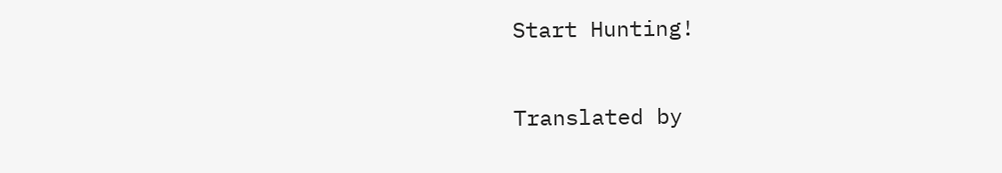Start Hunting!

Translated by